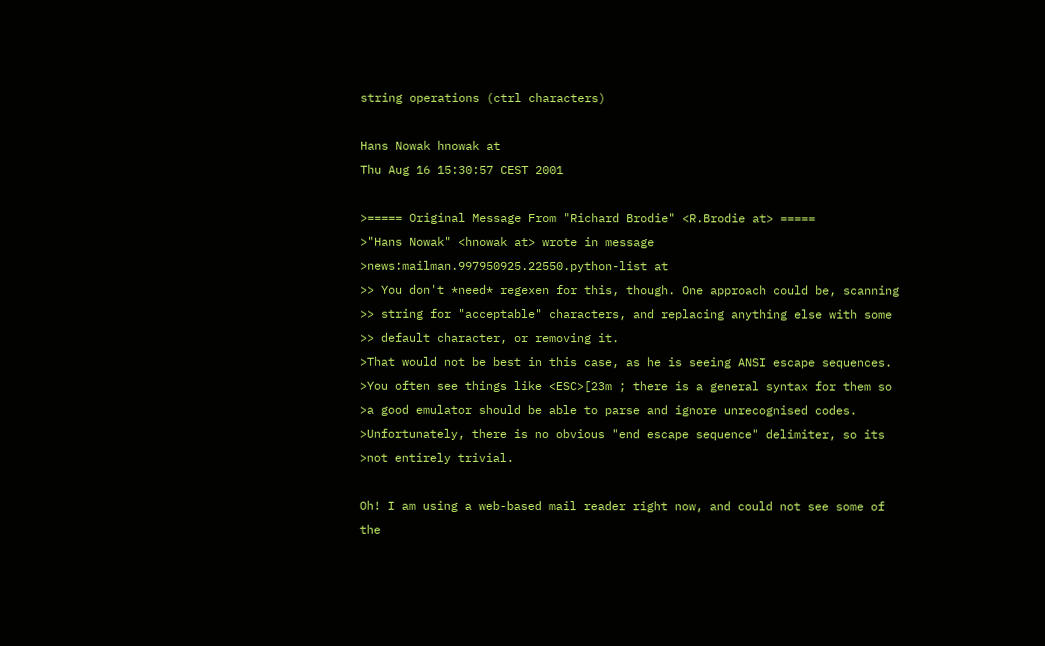string operations (ctrl characters)

Hans Nowak hnowak at
Thu Aug 16 15:30:57 CEST 2001

>===== Original Message From "Richard Brodie" <R.Brodie at> =====
>"Hans Nowak" <hnowak at> wrote in message
>news:mailman.997950925.22550.python-list at
>> You don't *need* regexen for this, though. One approach could be, scanning
>> string for "acceptable" characters, and replacing anything else with some
>> default character, or removing it.
>That would not be best in this case, as he is seeing ANSI escape sequences.
>You often see things like <ESC>[23m ; there is a general syntax for them so
>a good emulator should be able to parse and ignore unrecognised codes.
>Unfortunately, there is no obvious "end escape sequence" delimiter, so its
>not entirely trivial.

Oh! I am using a web-based mail reader right now, and could not see some of
the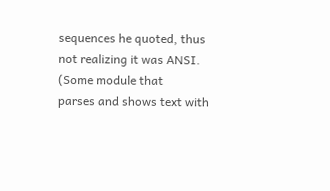sequences he quoted, thus not realizing it was ANSI. (Some module that
parses and shows text with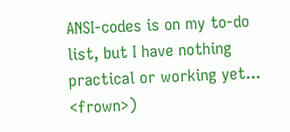ANSI-codes is on my to-do list, but I have nothing
practical or working yet... <frown>)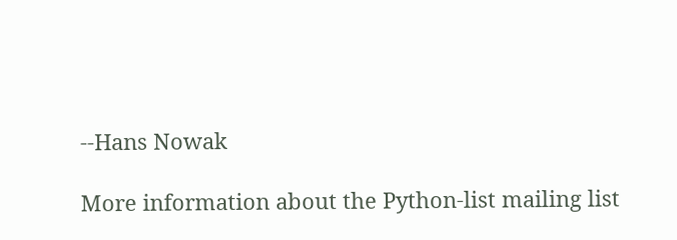--Hans Nowak

More information about the Python-list mailing list